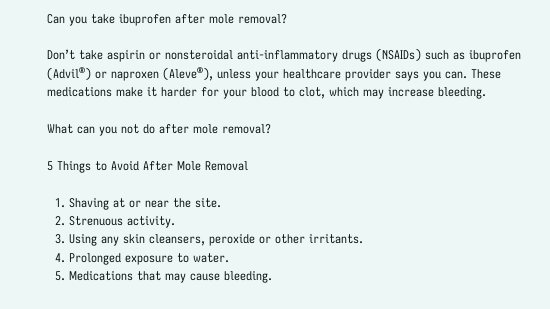Can you take ibuprofen after mole removal?

Don’t take aspirin or nonsteroidal anti-inflammatory drugs (NSAIDs) such as ibuprofen (Advil®) or naproxen (Aleve®), unless your healthcare provider says you can. These medications make it harder for your blood to clot, which may increase bleeding.

What can you not do after mole removal?

5 Things to Avoid After Mole Removal

  1. Shaving at or near the site.
  2. Strenuous activity.
  3. Using any skin cleansers, peroxide or other irritants.
  4. Prolonged exposure to water.
  5. Medications that may cause bleeding.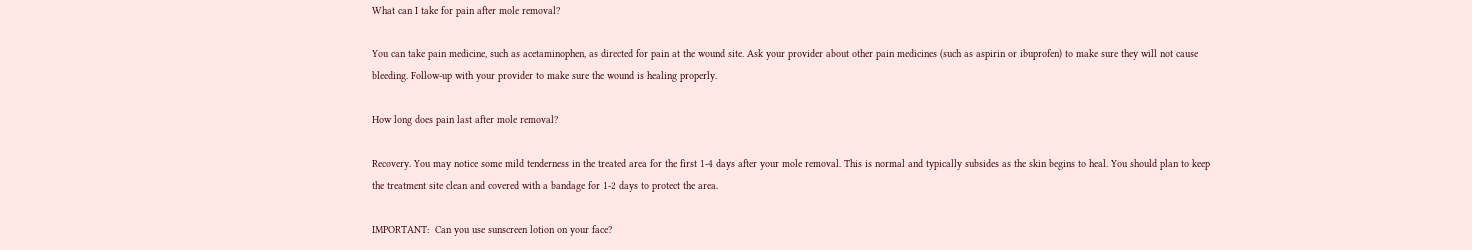What can I take for pain after mole removal?

You can take pain medicine, such as acetaminophen, as directed for pain at the wound site. Ask your provider about other pain medicines (such as aspirin or ibuprofen) to make sure they will not cause bleeding. Follow-up with your provider to make sure the wound is healing properly.

How long does pain last after mole removal?

Recovery. You may notice some mild tenderness in the treated area for the first 1-4 days after your mole removal. This is normal and typically subsides as the skin begins to heal. You should plan to keep the treatment site clean and covered with a bandage for 1-2 days to protect the area.

IMPORTANT:  Can you use sunscreen lotion on your face?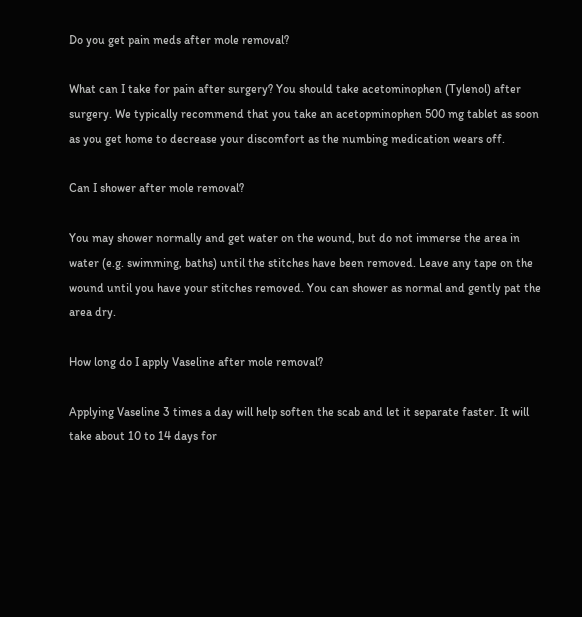Do you get pain meds after mole removal?

What can I take for pain after surgery? You should take acetominophen (Tylenol) after surgery. We typically recommend that you take an acetopminophen 500 mg tablet as soon as you get home to decrease your discomfort as the numbing medication wears off.

Can I shower after mole removal?

You may shower normally and get water on the wound, but do not immerse the area in water (e.g. swimming, baths) until the stitches have been removed. Leave any tape on the wound until you have your stitches removed. You can shower as normal and gently pat the area dry.

How long do I apply Vaseline after mole removal?

Applying Vaseline 3 times a day will help soften the scab and let it separate faster. It will take about 10 to 14 days for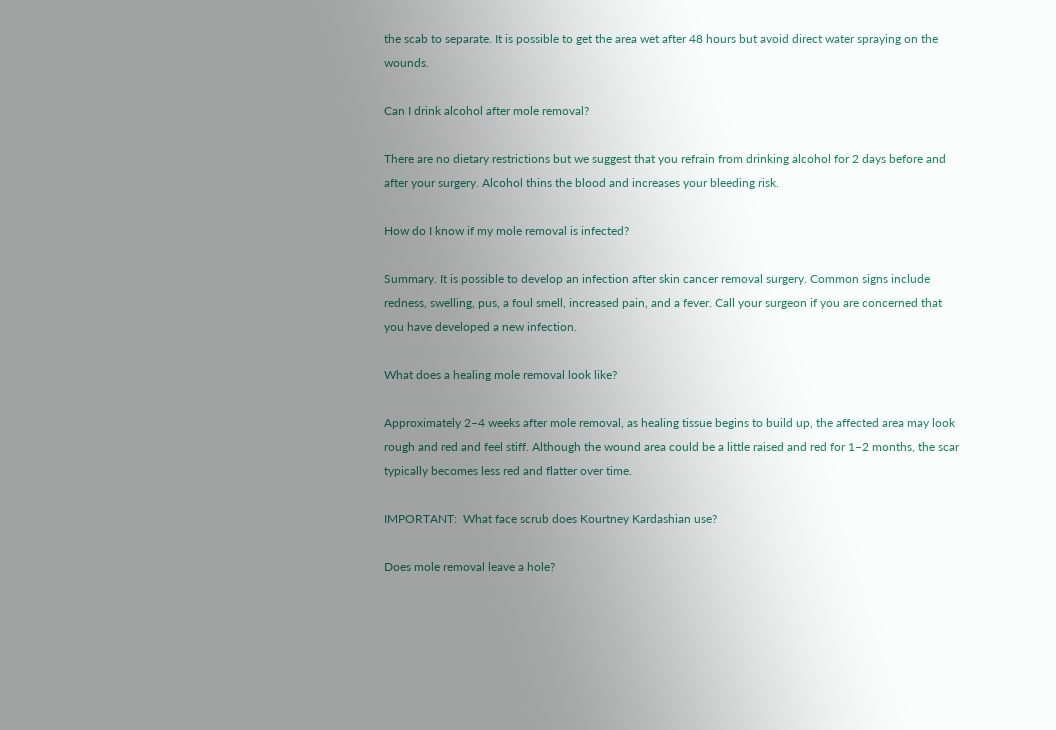the scab to separate. It is possible to get the area wet after 48 hours but avoid direct water spraying on the wounds.

Can I drink alcohol after mole removal?

There are no dietary restrictions but we suggest that you refrain from drinking alcohol for 2 days before and after your surgery. Alcohol thins the blood and increases your bleeding risk.

How do I know if my mole removal is infected?

Summary. It is possible to develop an infection after skin cancer removal surgery. Common signs include redness, swelling, pus, a foul smell, increased pain, and a fever. Call your surgeon if you are concerned that you have developed a new infection.

What does a healing mole removal look like?

Approximately 2–4 weeks after mole removal, as healing tissue begins to build up, the affected area may look rough and red and feel stiff. Although the wound area could be a little raised and red for 1–2 months, the scar typically becomes less red and flatter over time.

IMPORTANT:  What face scrub does Kourtney Kardashian use?

Does mole removal leave a hole?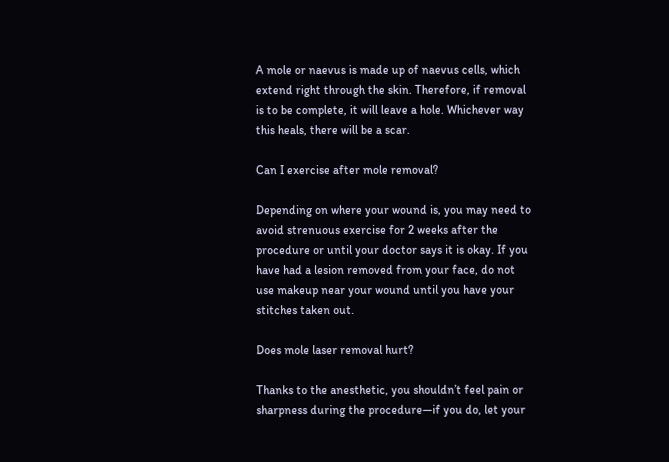A mole or naevus is made up of naevus cells, which extend right through the skin. Therefore, if removal is to be complete, it will leave a hole. Whichever way this heals, there will be a scar.

Can I exercise after mole removal?

Depending on where your wound is, you may need to avoid strenuous exercise for 2 weeks after the procedure or until your doctor says it is okay. If you have had a lesion removed from your face, do not use makeup near your wound until you have your stitches taken out.

Does mole laser removal hurt?

Thanks to the anesthetic, you shouldn’t feel pain or sharpness during the procedure—if you do, let your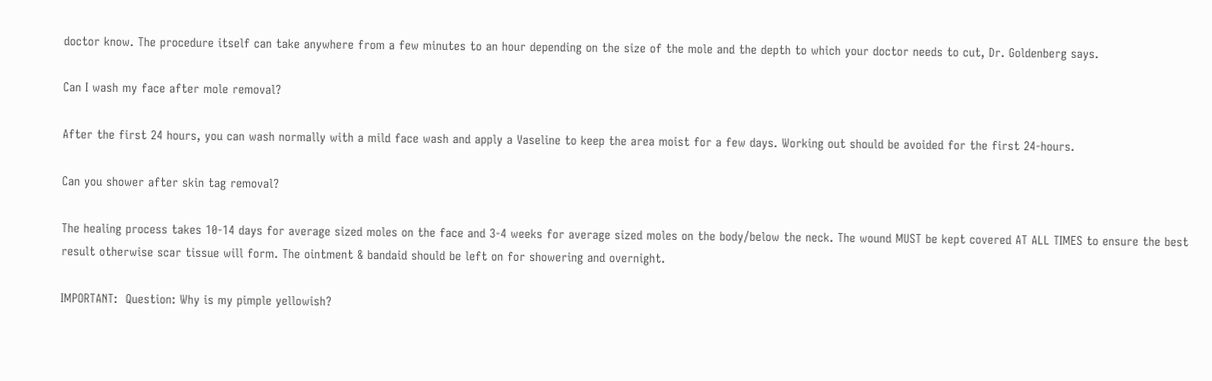doctor know. The procedure itself can take anywhere from a few minutes to an hour depending on the size of the mole and the depth to which your doctor needs to cut, Dr. Goldenberg says.

Can I wash my face after mole removal?

After the first 24 hours, you can wash normally with a mild face wash and apply a Vaseline to keep the area moist for a few days. Working out should be avoided for the first 24-hours.

Can you shower after skin tag removal?

The healing process takes 10-14 days for average sized moles on the face and 3-4 weeks for average sized moles on the body/below the neck. The wound MUST be kept covered AT ALL TIMES to ensure the best result otherwise scar tissue will form. The ointment & bandaid should be left on for showering and overnight.

IMPORTANT:  Question: Why is my pimple yellowish?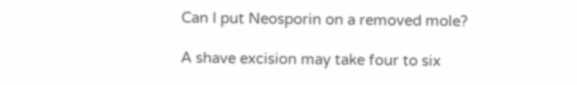Can I put Neosporin on a removed mole?

A shave excision may take four to six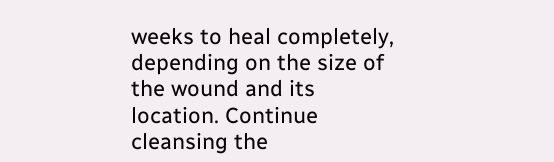weeks to heal completely, depending on the size of the wound and its location. Continue cleansing the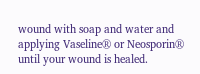wound with soap and water and applying Vaseline® or Neosporin® until your wound is healed.